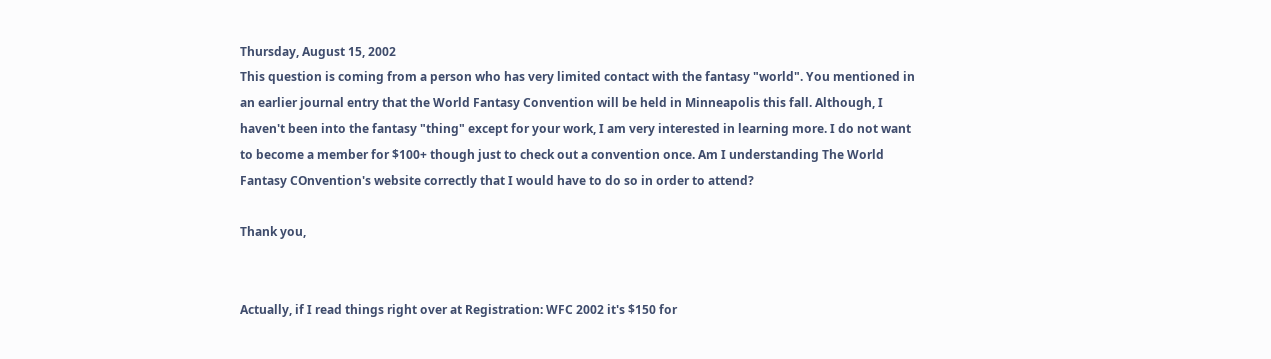Thursday, August 15, 2002
This question is coming from a person who has very limited contact with the fantasy "world". You mentioned in an earlier journal entry that the World Fantasy Convention will be held in Minneapolis this fall. Although, I haven't been into the fantasy "thing" except for your work, I am very interested in learning more. I do not want to become a member for $100+ though just to check out a convention once. Am I understanding The World Fantasy COnvention's website correctly that I would have to do so in order to attend?

Thank you,


Actually, if I read things right over at Registration: WFC 2002 it's $150 for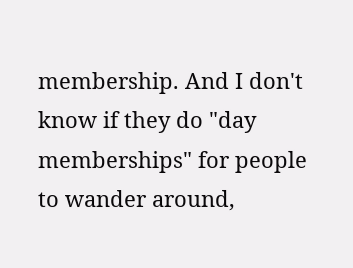membership. And I don't know if they do "day memberships" for people to wander around,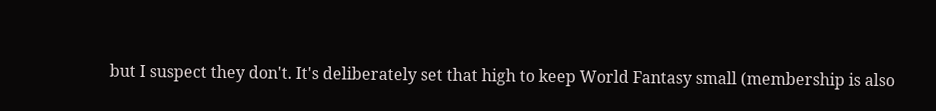but I suspect they don't. It's deliberately set that high to keep World Fantasy small (membership is also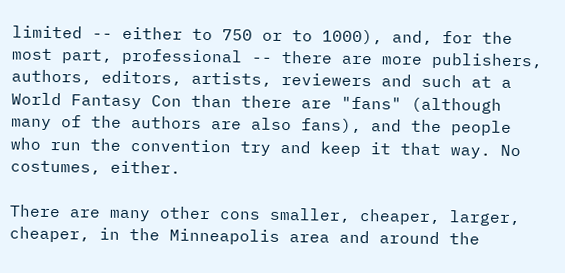limited -- either to 750 or to 1000), and, for the most part, professional -- there are more publishers, authors, editors, artists, reviewers and such at a World Fantasy Con than there are "fans" (although many of the authors are also fans), and the people who run the convention try and keep it that way. No costumes, either.

There are many other cons smaller, cheaper, larger, cheaper, in the Minneapolis area and around the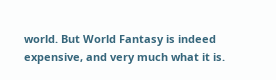world. But World Fantasy is indeed expensive, and very much what it is.